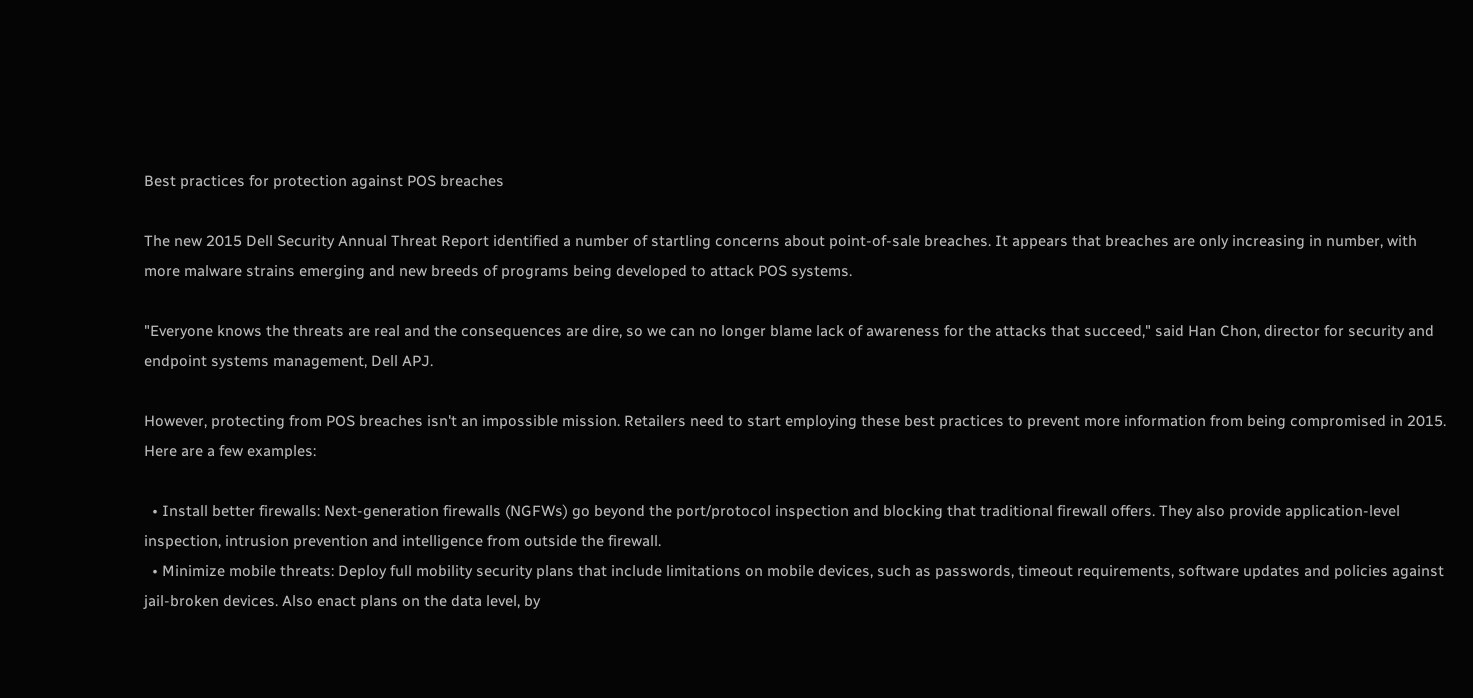Best practices for protection against POS breaches

The new 2015 Dell Security Annual Threat Report identified a number of startling concerns about point-of-sale breaches. It appears that breaches are only increasing in number, with more malware strains emerging and new breeds of programs being developed to attack POS systems.

"Everyone knows the threats are real and the consequences are dire, so we can no longer blame lack of awareness for the attacks that succeed," said Han Chon, director for security and endpoint systems management, Dell APJ.

However, protecting from POS breaches isn't an impossible mission. Retailers need to start employing these best practices to prevent more information from being compromised in 2015. Here are a few examples:

  • Install better firewalls: Next-generation firewalls (NGFWs) go beyond the port/protocol inspection and blocking that traditional firewall offers. They also provide application-level inspection, intrusion prevention and intelligence from outside the firewall.
  • Minimize mobile threats: Deploy full mobility security plans that include limitations on mobile devices, such as passwords, timeout requirements, software updates and policies against jail-broken devices. Also enact plans on the data level, by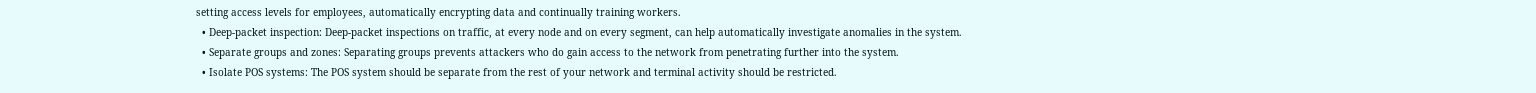setting access levels for employees, automatically encrypting data and continually training workers.
  • Deep-packet inspection: Deep-packet inspections on traffic, at every node and on every segment, can help automatically investigate anomalies in the system.
  • Separate groups and zones: Separating groups prevents attackers who do gain access to the network from penetrating further into the system.
  • Isolate POS systems: The POS system should be separate from the rest of your network and terminal activity should be restricted.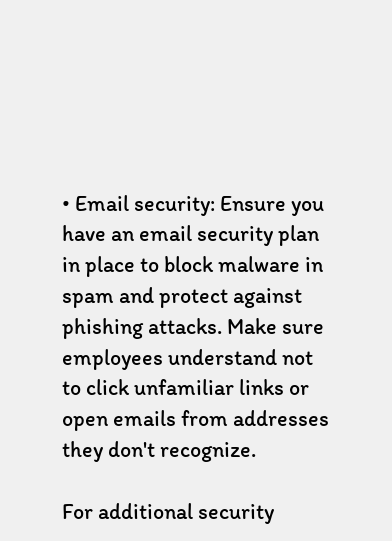• Email security: Ensure you have an email security plan in place to block malware in spam and protect against phishing attacks. Make sure employees understand not to click unfamiliar links or open emails from addresses they don't recognize.

For additional security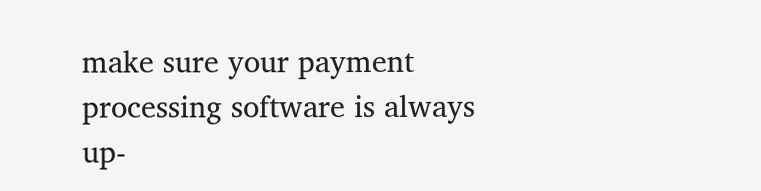make sure your payment processing software is always up-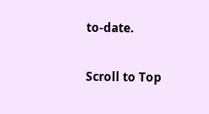to-date.

Scroll to Top